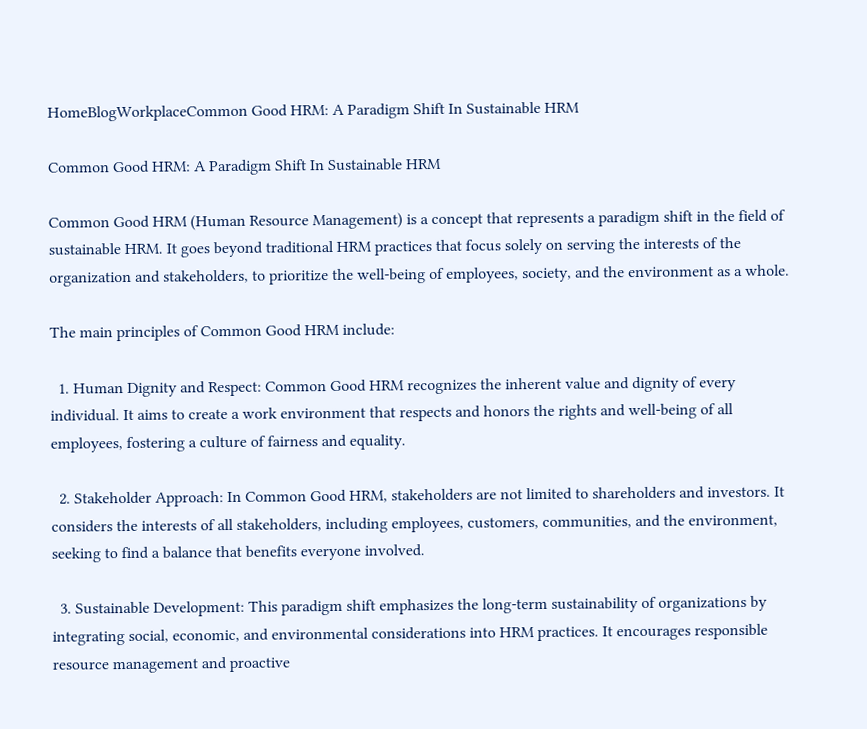HomeBlogWorkplaceCommon Good HRM: A Paradigm Shift In Sustainable HRM

Common Good HRM: A Paradigm Shift In Sustainable HRM

Common Good HRM (Human Resource Management) is a concept that represents a paradigm shift in the field of sustainable HRM. It goes beyond traditional HRM practices that focus solely on serving the interests of the organization and stakeholders, to prioritize the well-being of employees, society, and the environment as a whole.

The main principles of Common Good HRM include:

  1. Human Dignity and Respect: Common Good HRM recognizes the inherent value and dignity of every individual. It aims to create a work environment that respects and honors the rights and well-being of all employees, fostering a culture of fairness and equality.

  2. Stakeholder Approach: In Common Good HRM, stakeholders are not limited to shareholders and investors. It considers the interests of all stakeholders, including employees, customers, communities, and the environment, seeking to find a balance that benefits everyone involved.

  3. Sustainable Development: This paradigm shift emphasizes the long-term sustainability of organizations by integrating social, economic, and environmental considerations into HRM practices. It encourages responsible resource management and proactive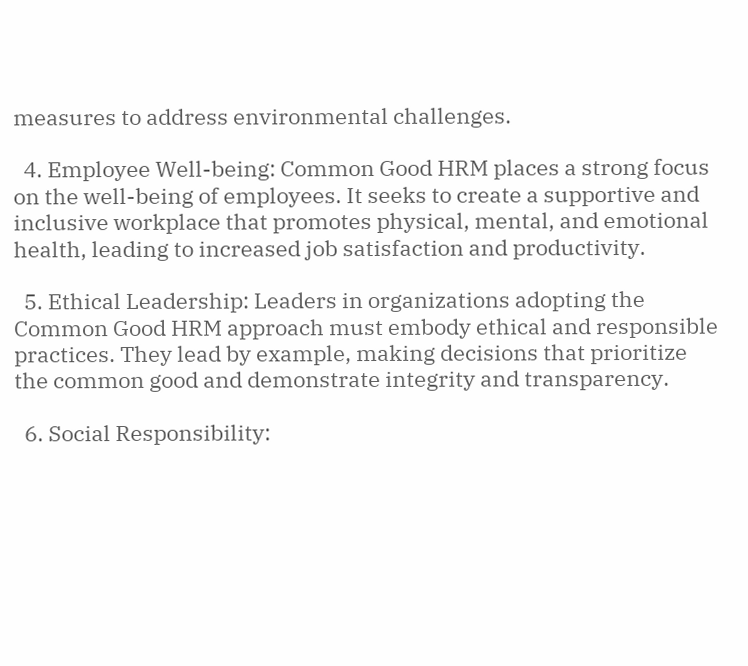measures to address environmental challenges.

  4. Employee Well-being: Common Good HRM places a strong focus on the well-being of employees. It seeks to create a supportive and inclusive workplace that promotes physical, mental, and emotional health, leading to increased job satisfaction and productivity.

  5. Ethical Leadership: Leaders in organizations adopting the Common Good HRM approach must embody ethical and responsible practices. They lead by example, making decisions that prioritize the common good and demonstrate integrity and transparency.

  6. Social Responsibility: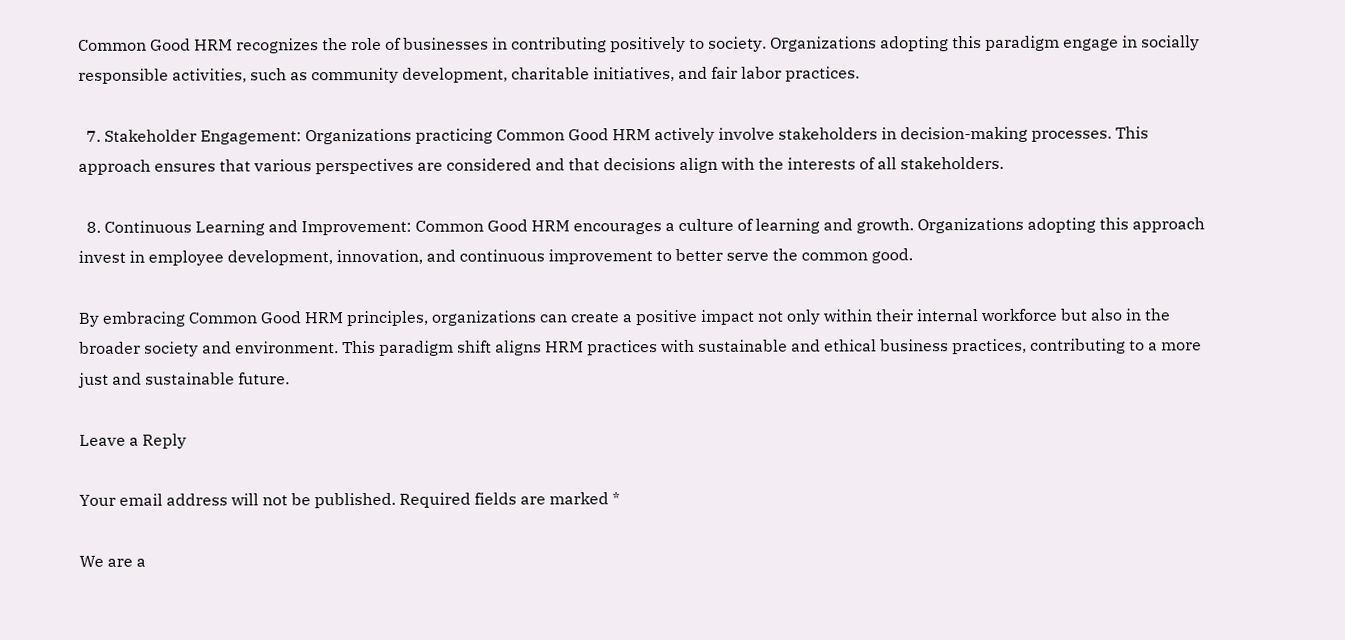Common Good HRM recognizes the role of businesses in contributing positively to society. Organizations adopting this paradigm engage in socially responsible activities, such as community development, charitable initiatives, and fair labor practices.

  7. Stakeholder Engagement: Organizations practicing Common Good HRM actively involve stakeholders in decision-making processes. This approach ensures that various perspectives are considered and that decisions align with the interests of all stakeholders.

  8. Continuous Learning and Improvement: Common Good HRM encourages a culture of learning and growth. Organizations adopting this approach invest in employee development, innovation, and continuous improvement to better serve the common good.

By embracing Common Good HRM principles, organizations can create a positive impact not only within their internal workforce but also in the broader society and environment. This paradigm shift aligns HRM practices with sustainable and ethical business practices, contributing to a more just and sustainable future.

Leave a Reply

Your email address will not be published. Required fields are marked *

We are a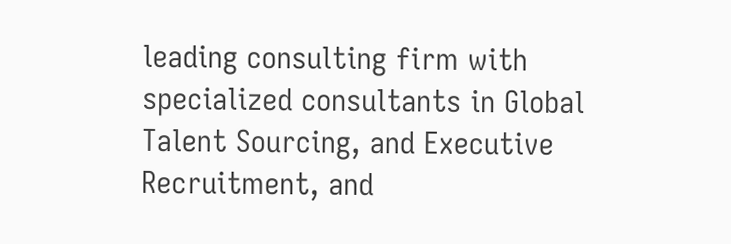leading consulting firm with specialized consultants in Global Talent Sourcing, and Executive Recruitment, and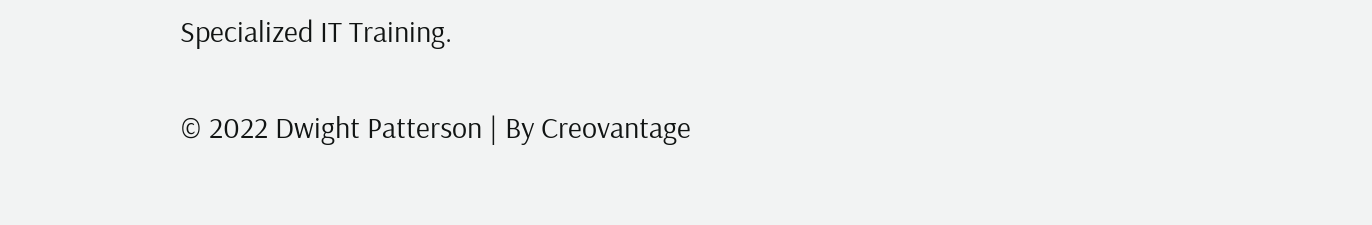Specialized IT Training.

© 2022 Dwight Patterson | By Creovantage